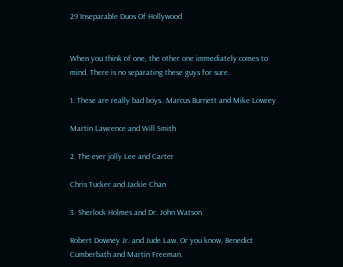29 Inseparable Duos Of Hollywood


When you think of one, the other one immediately comes to mind. There is no separating these guys for sure.

1. These are really bad boys…Marcus Burnett and Mike Lowrey

Martin Lawrence and Will Smith

2. The ever jolly Lee and Carter

Chris Tucker and Jackie Chan

3. Sherlock Holmes and Dr. John Watson

Robert Downey Jr. and Jude Law. Or you know, Benedict Cumberbath and Martin Freeman.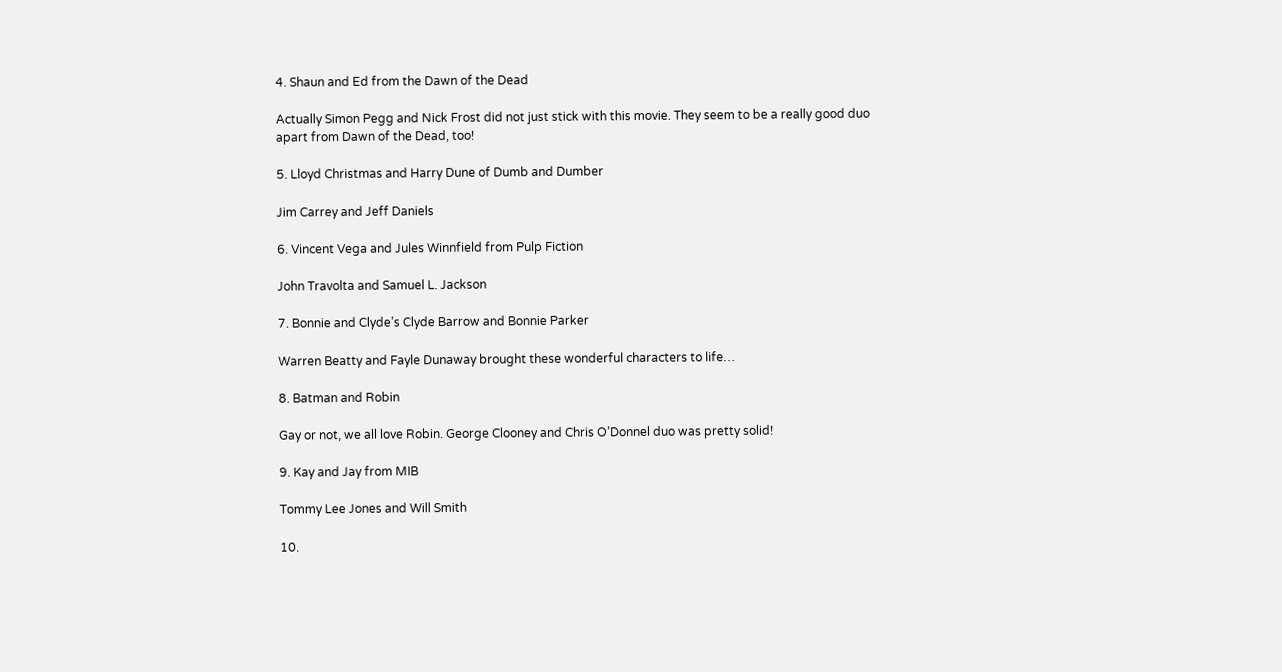4. Shaun and Ed from the Dawn of the Dead

Actually Simon Pegg and Nick Frost did not just stick with this movie. They seem to be a really good duo apart from Dawn of the Dead, too!

5. Lloyd Christmas and Harry Dune of Dumb and Dumber

Jim Carrey and Jeff Daniels

6. Vincent Vega and Jules Winnfield from Pulp Fiction

John Travolta and Samuel L. Jackson

7. Bonnie and Clyde’s Clyde Barrow and Bonnie Parker

Warren Beatty and Fayle Dunaway brought these wonderful characters to life…

8. Batman and Robin

Gay or not, we all love Robin. George Clooney and Chris O’Donnel duo was pretty solid!

9. Kay and Jay from MIB

Tommy Lee Jones and Will Smith

10.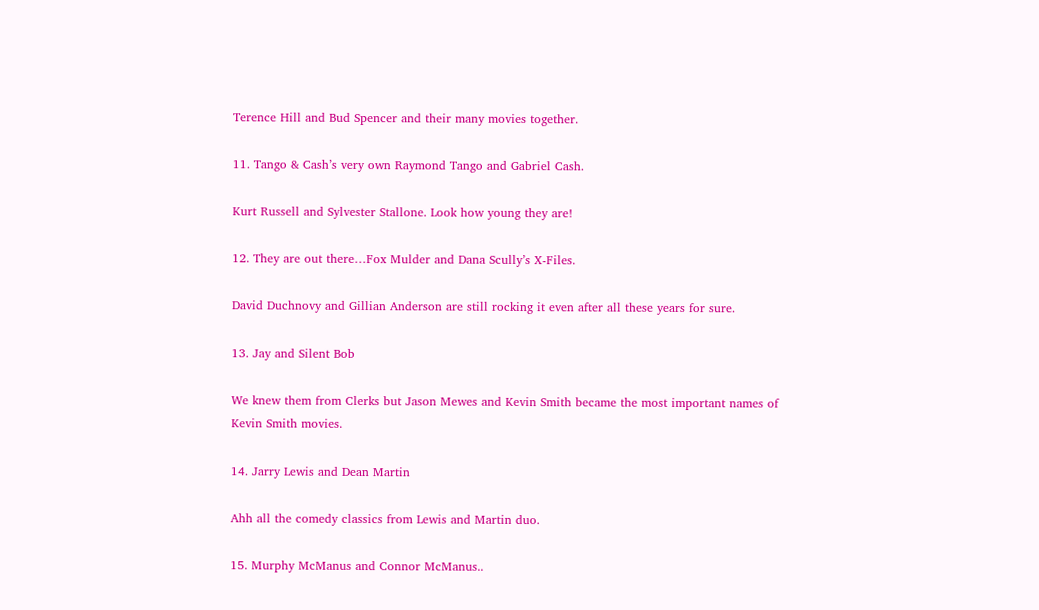Terence Hill and Bud Spencer and their many movies together.

11. Tango & Cash’s very own Raymond Tango and Gabriel Cash.

Kurt Russell and Sylvester Stallone. Look how young they are!

12. They are out there…Fox Mulder and Dana Scully’s X-Files.

David Duchnovy and Gillian Anderson are still rocking it even after all these years for sure.

13. Jay and Silent Bob

We knew them from Clerks but Jason Mewes and Kevin Smith became the most important names of Kevin Smith movies.

14. Jarry Lewis and Dean Martin

Ahh all the comedy classics from Lewis and Martin duo.

15. Murphy McManus and Connor McManus..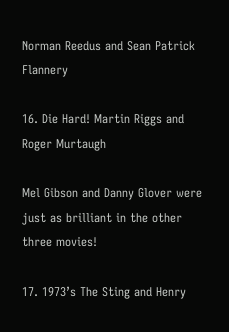Norman Reedus and Sean Patrick Flannery

16. Die Hard! Martin Riggs and Roger Murtaugh

Mel Gibson and Danny Glover were just as brilliant in the other three movies!

17. 1973’s The Sting and Henry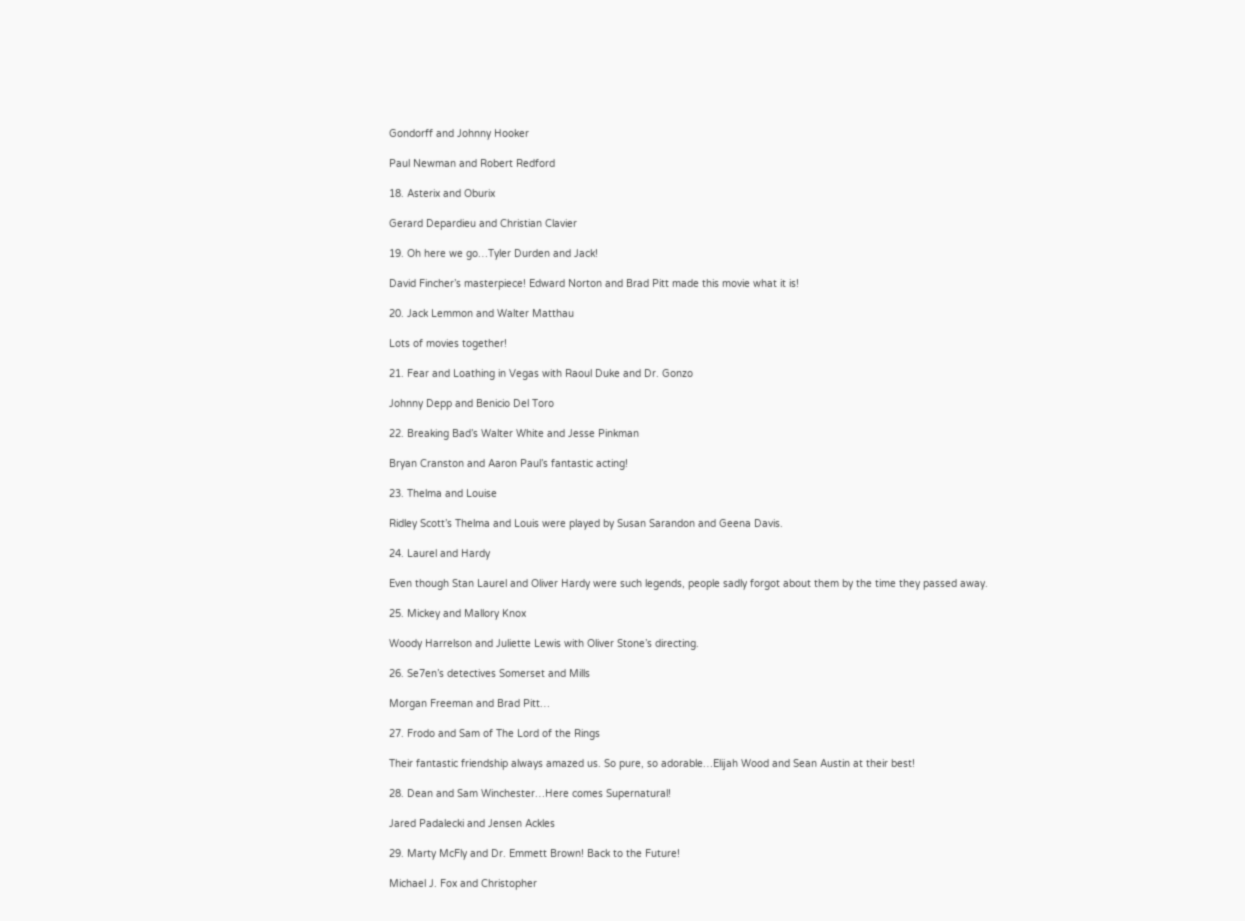Gondorff and Johnny Hooker

Paul Newman and Robert Redford

18. Asterix and Oburix

Gerard Depardieu and Christian Clavier

19. Oh here we go…Tyler Durden and Jack!

David Fincher’s masterpiece! Edward Norton and Brad Pitt made this movie what it is!

20. Jack Lemmon and Walter Matthau

Lots of movies together!

21. Fear and Loathing in Vegas with Raoul Duke and Dr. Gonzo

Johnny Depp and Benicio Del Toro

22. Breaking Bad’s Walter White and Jesse Pinkman

Bryan Cranston and Aaron Paul’s fantastic acting!

23. Thelma and Louise

Ridley Scott’s Thelma and Louis were played by Susan Sarandon and Geena Davis.

24. Laurel and Hardy

Even though Stan Laurel and Oliver Hardy were such legends, people sadly forgot about them by the time they passed away.

25. Mickey and Mallory Knox

Woody Harrelson and Juliette Lewis with Oliver Stone’s directing.

26. Se7en’s detectives Somerset and Mills

Morgan Freeman and Brad Pitt…

27. Frodo and Sam of The Lord of the Rings

Their fantastic friendship always amazed us. So pure, so adorable…Elijah Wood and Sean Austin at their best!

28. Dean and Sam Winchester…Here comes Supernatural!

Jared Padalecki and Jensen Ackles

29. Marty McFly and Dr. Emmett Brown! Back to the Future!

Michael J. Fox and Christopher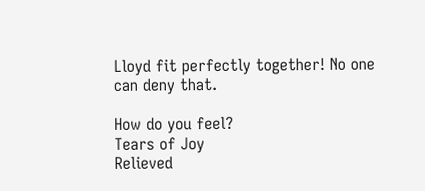Lloyd fit perfectly together! No one can deny that.

How do you feel?
Tears of Joy
Relieved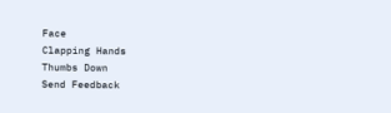Face
Clapping Hands
Thumbs Down
Send Feedback